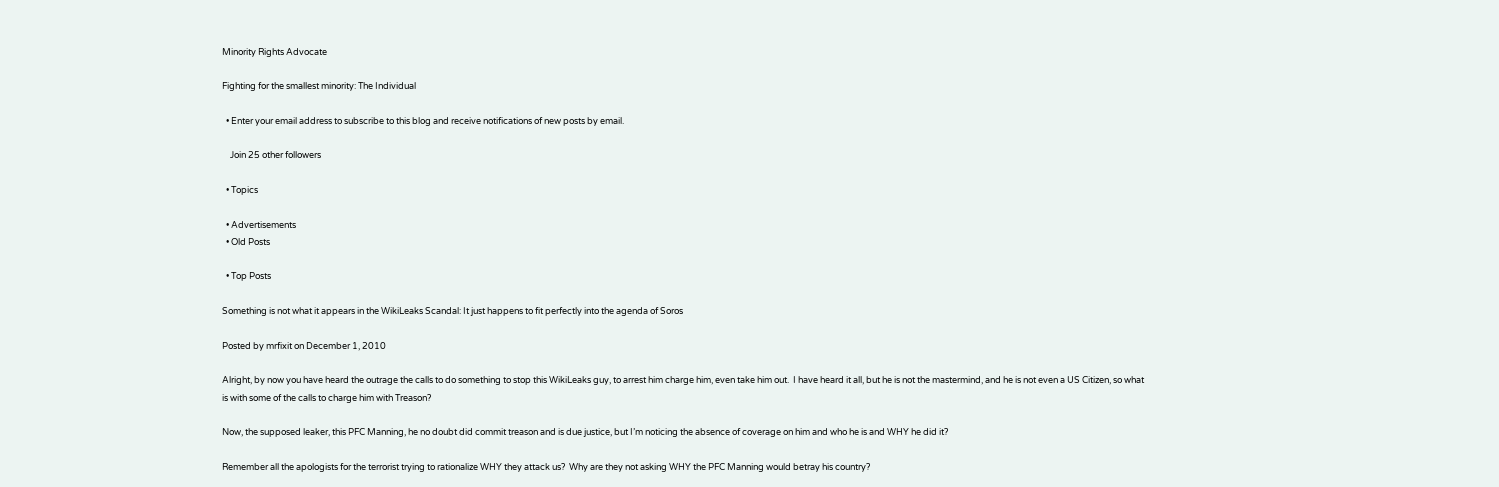Minority Rights Advocate

Fighting for the smallest minority: The Individual

  • Enter your email address to subscribe to this blog and receive notifications of new posts by email.

    Join 25 other followers

  • Topics

  • Advertisements
  • Old Posts

  • Top Posts

Something is not what it appears in the WikiLeaks Scandal: It just happens to fit perfectly into the agenda of Soros

Posted by mrfixit on December 1, 2010

Alright, by now you have heard the outrage the calls to do something to stop this WikiLeaks guy, to arrest him charge him, even take him out.  I have heard it all, but he is not the mastermind, and he is not even a US Citizen, so what is with some of the calls to charge him with Treason?

Now, the supposed leaker, this PFC Manning, he no doubt did commit treason and is due justice, but I’m noticing the absence of coverage on him and who he is and WHY he did it?

Remember all the apologists for the terrorist trying to rationalize WHY they attack us?  Why are they not asking WHY the PFC Manning would betray his country?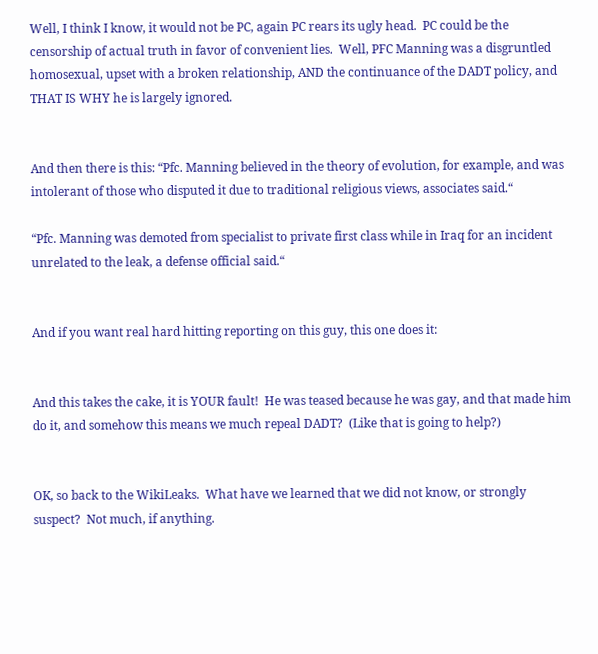Well, I think I know, it would not be PC, again PC rears its ugly head.  PC could be the censorship of actual truth in favor of convenient lies.  Well, PFC Manning was a disgruntled homosexual, upset with a broken relationship, AND the continuance of the DADT policy, and THAT IS WHY he is largely ignored.


And then there is this: “Pfc. Manning believed in the theory of evolution, for example, and was intolerant of those who disputed it due to traditional religious views, associates said.“

“Pfc. Manning was demoted from specialist to private first class while in Iraq for an incident unrelated to the leak, a defense official said.“


And if you want real hard hitting reporting on this guy, this one does it:


And this takes the cake, it is YOUR fault!  He was teased because he was gay, and that made him do it, and somehow this means we much repeal DADT?  (Like that is going to help?)


OK, so back to the WikiLeaks.  What have we learned that we did not know, or strongly suspect?  Not much, if anything.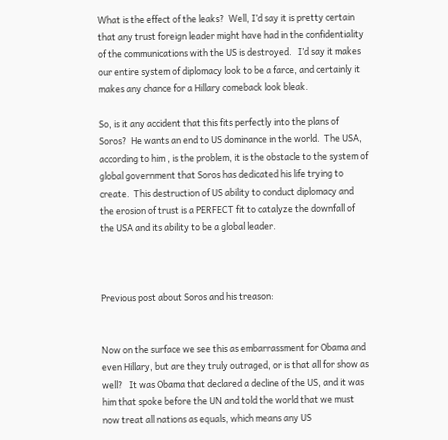What is the effect of the leaks?  Well, I’d say it is pretty certain that any trust foreign leader might have had in the confidentiality of the communications with the US is destroyed.   I’d say it makes our entire system of diplomacy look to be a farce, and certainly it makes any chance for a Hillary comeback look bleak.

So, is it any accident that this fits perfectly into the plans of Soros?  He wants an end to US dominance in the world.  The USA, according to him , is the problem, it is the obstacle to the system of global government that Soros has dedicated his life trying to create.  This destruction of US ability to conduct diplomacy and the erosion of trust is a PERFECT fit to catalyze the downfall of the USA and its ability to be a global leader.



Previous post about Soros and his treason:


Now on the surface we see this as embarrassment for Obama and even Hillary, but are they truly outraged, or is that all for show as well?   It was Obama that declared a decline of the US, and it was him that spoke before the UN and told the world that we must now treat all nations as equals, which means any US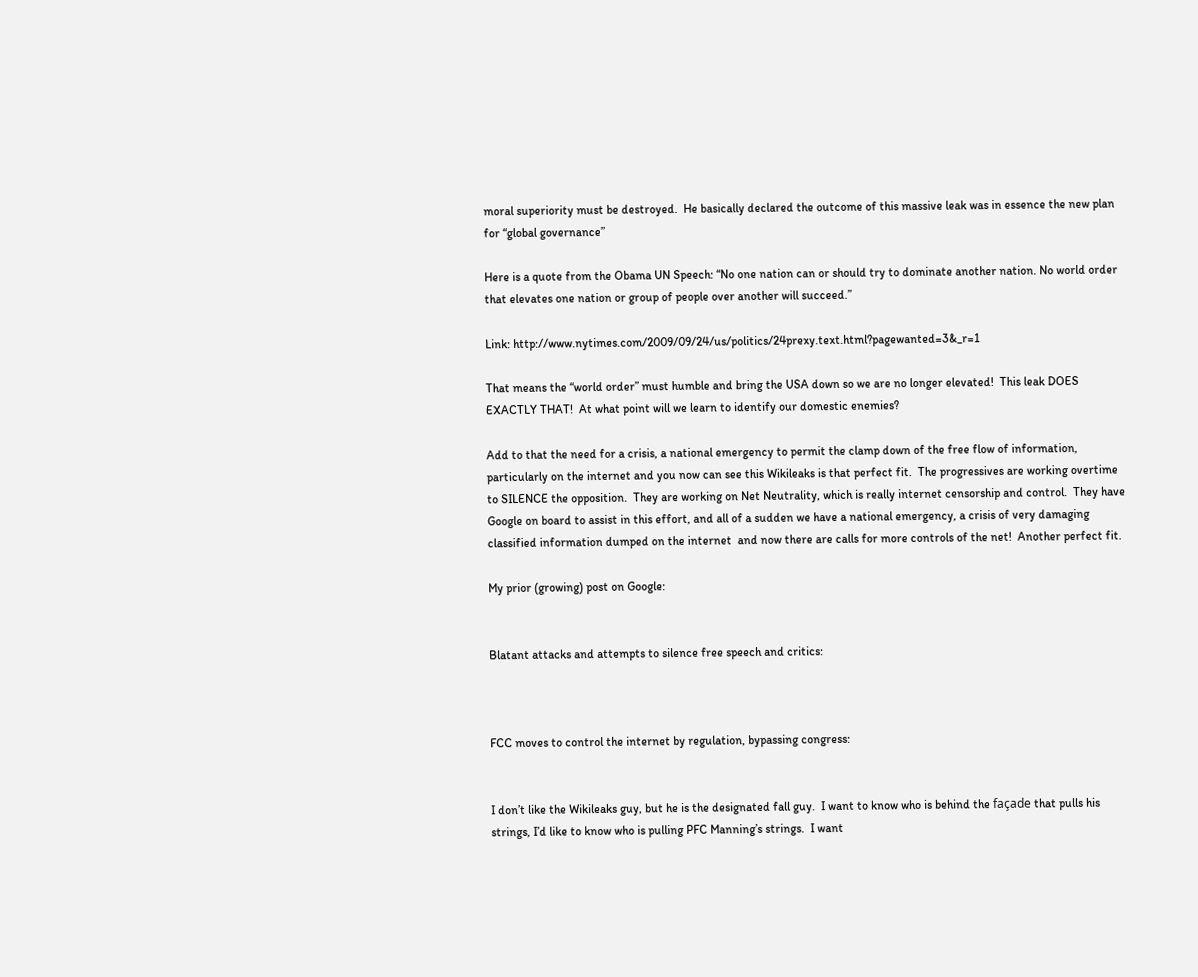moral superiority must be destroyed.  He basically declared the outcome of this massive leak was in essence the new plan for “global governance”

Here is a quote from the Obama UN Speech: “No one nation can or should try to dominate another nation. No world order that elevates one nation or group of people over another will succeed.”

Link: http://www.nytimes.com/2009/09/24/us/politics/24prexy.text.html?pagewanted=3&_r=1

That means the “world order” must humble and bring the USA down so we are no longer elevated!  This leak DOES EXACTLY THAT!  At what point will we learn to identify our domestic enemies?

Add to that the need for a crisis, a national emergency to permit the clamp down of the free flow of information, particularly on the internet and you now can see this Wikileaks is that perfect fit.  The progressives are working overtime to SILENCE the opposition.  They are working on Net Neutrality, which is really internet censorship and control.  They have Google on board to assist in this effort, and all of a sudden we have a national emergency, a crisis of very damaging classified information dumped on the internet  and now there are calls for more controls of the net!  Another perfect fit.

My prior (growing) post on Google:


Blatant attacks and attempts to silence free speech and critics:



FCC moves to control the internet by regulation, bypassing congress:


I don’t like the Wikileaks guy, but he is the designated fall guy.  I want to know who is behind the façade that pulls his strings, I’d like to know who is pulling PFC Manning’s strings.  I want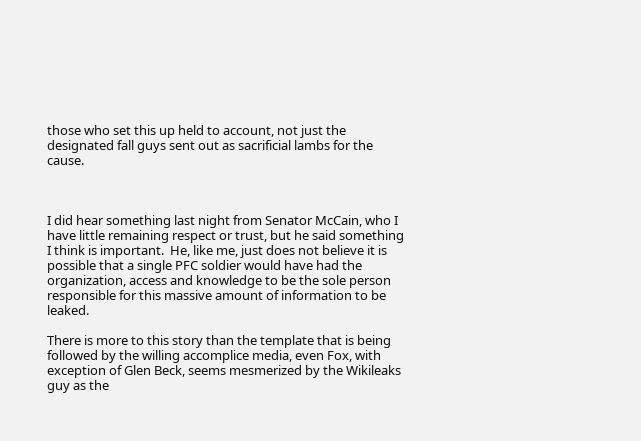those who set this up held to account, not just the designated fall guys sent out as sacrificial lambs for the cause.



I did hear something last night from Senator McCain, who I have little remaining respect or trust, but he said something I think is important.  He, like me, just does not believe it is possible that a single PFC soldier would have had the organization, access and knowledge to be the sole person responsible for this massive amount of information to be leaked.

There is more to this story than the template that is being followed by the willing accomplice media, even Fox, with exception of Glen Beck, seems mesmerized by the Wikileaks guy as the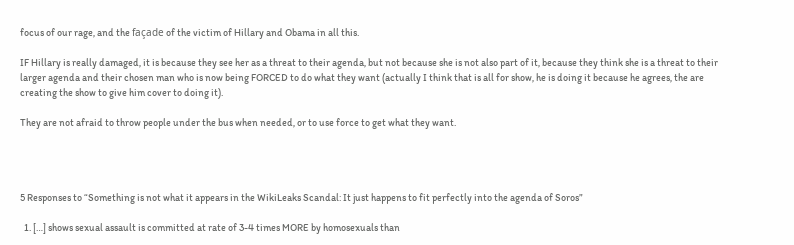focus of our rage, and the façade of the victim of Hillary and Obama in all this.

IF Hillary is really damaged, it is because they see her as a threat to their agenda, but not because she is not also part of it, because they think she is a threat to their larger agenda and their chosen man who is now being FORCED to do what they want (actually I think that is all for show, he is doing it because he agrees, the are creating the show to give him cover to doing it).

They are not afraid to throw people under the bus when needed, or to use force to get what they want.




5 Responses to “Something is not what it appears in the WikiLeaks Scandal: It just happens to fit perfectly into the agenda of Soros”

  1. […] shows sexual assault is committed at rate of 3-4 times MORE by homosexuals than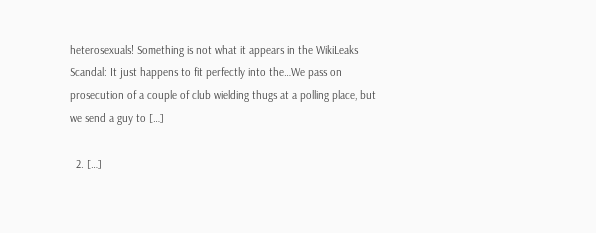heterosexuals! Something is not what it appears in the WikiLeaks Scandal: It just happens to fit perfectly into the…We pass on prosecution of a couple of club wielding thugs at a polling place, but we send a guy to […]

  2. […]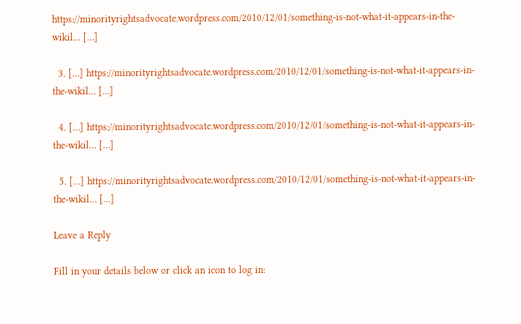https://minorityrightsadvocate.wordpress.com/2010/12/01/something-is-not-what-it-appears-in-the-wikil… […]

  3. […] https://minorityrightsadvocate.wordpress.com/2010/12/01/something-is-not-what-it-appears-in-the-wikil… […]

  4. […] https://minorityrightsadvocate.wordpress.com/2010/12/01/something-is-not-what-it-appears-in-the-wikil… […]

  5. […] https://minorityrightsadvocate.wordpress.com/2010/12/01/something-is-not-what-it-appears-in-the-wikil… […]

Leave a Reply

Fill in your details below or click an icon to log in: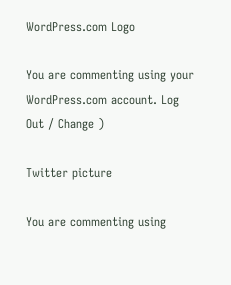WordPress.com Logo

You are commenting using your WordPress.com account. Log Out / Change )

Twitter picture

You are commenting using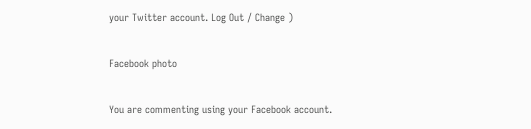your Twitter account. Log Out / Change )

Facebook photo

You are commenting using your Facebook account.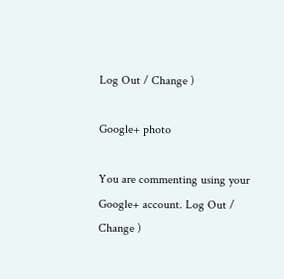Log Out / Change )

Google+ photo

You are commenting using your Google+ account. Log Out / Change )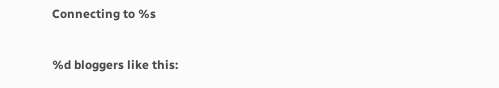Connecting to %s

%d bloggers like this: